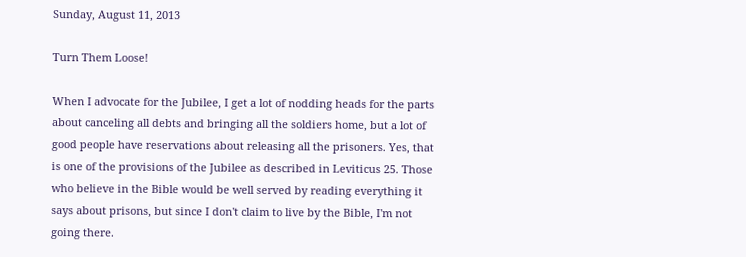Sunday, August 11, 2013

Turn Them Loose!

When I advocate for the Jubilee, I get a lot of nodding heads for the parts about canceling all debts and bringing all the soldiers home, but a lot of good people have reservations about releasing all the prisoners. Yes, that is one of the provisions of the Jubilee as described in Leviticus 25. Those who believe in the Bible would be well served by reading everything it says about prisons, but since I don't claim to live by the Bible, I'm not going there.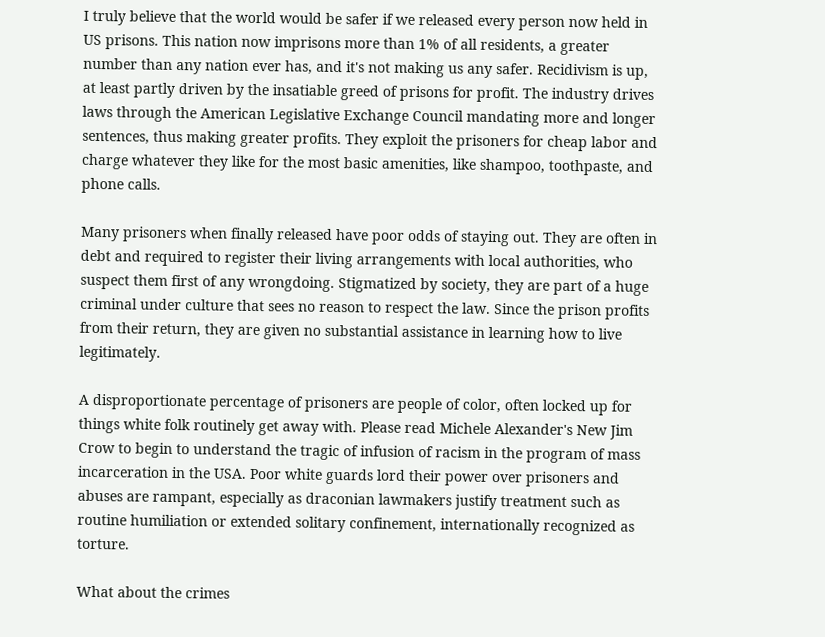I truly believe that the world would be safer if we released every person now held in US prisons. This nation now imprisons more than 1% of all residents, a greater number than any nation ever has, and it's not making us any safer. Recidivism is up, at least partly driven by the insatiable greed of prisons for profit. The industry drives laws through the American Legislative Exchange Council mandating more and longer sentences, thus making greater profits. They exploit the prisoners for cheap labor and charge whatever they like for the most basic amenities, like shampoo, toothpaste, and phone calls.

Many prisoners when finally released have poor odds of staying out. They are often in debt and required to register their living arrangements with local authorities, who suspect them first of any wrongdoing. Stigmatized by society, they are part of a huge criminal under culture that sees no reason to respect the law. Since the prison profits from their return, they are given no substantial assistance in learning how to live legitimately.

A disproportionate percentage of prisoners are people of color, often locked up for things white folk routinely get away with. Please read Michele Alexander's New Jim Crow to begin to understand the tragic of infusion of racism in the program of mass incarceration in the USA. Poor white guards lord their power over prisoners and abuses are rampant, especially as draconian lawmakers justify treatment such as routine humiliation or extended solitary confinement, internationally recognized as torture.

What about the crimes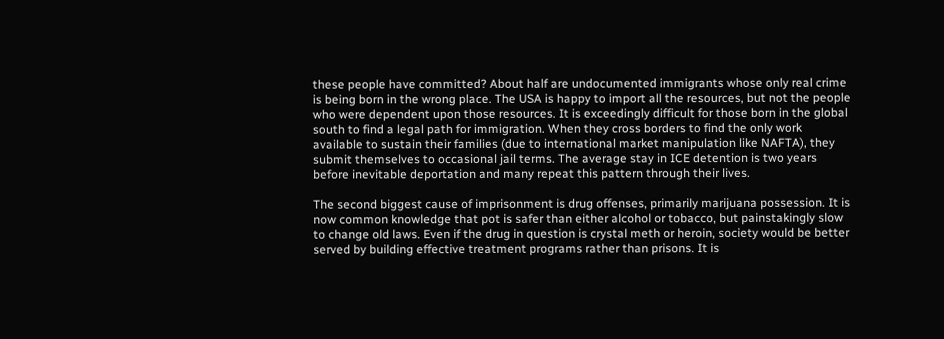these people have committed? About half are undocumented immigrants whose only real crime is being born in the wrong place. The USA is happy to import all the resources, but not the people who were dependent upon those resources. It is exceedingly difficult for those born in the global south to find a legal path for immigration. When they cross borders to find the only work available to sustain their families (due to international market manipulation like NAFTA), they submit themselves to occasional jail terms. The average stay in ICE detention is two years before inevitable deportation and many repeat this pattern through their lives.

The second biggest cause of imprisonment is drug offenses, primarily marijuana possession. It is now common knowledge that pot is safer than either alcohol or tobacco, but painstakingly slow to change old laws. Even if the drug in question is crystal meth or heroin, society would be better served by building effective treatment programs rather than prisons. It is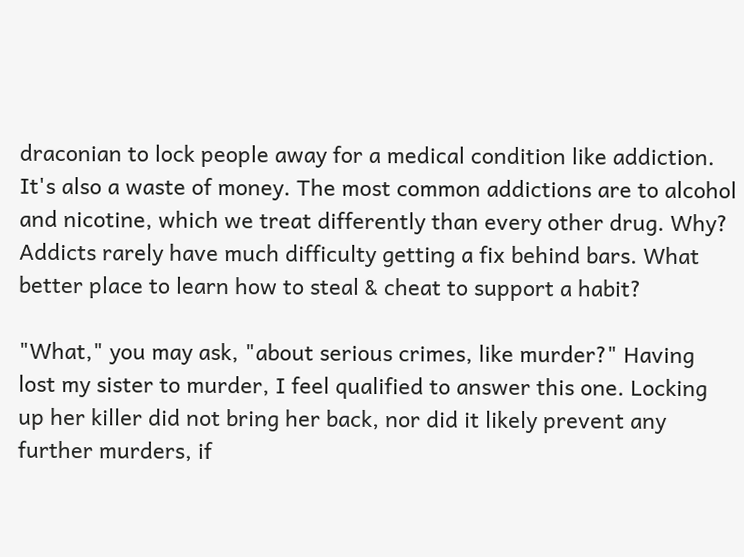draconian to lock people away for a medical condition like addiction. It's also a waste of money. The most common addictions are to alcohol and nicotine, which we treat differently than every other drug. Why? Addicts rarely have much difficulty getting a fix behind bars. What better place to learn how to steal & cheat to support a habit?

"What," you may ask, "about serious crimes, like murder?" Having lost my sister to murder, I feel qualified to answer this one. Locking up her killer did not bring her back, nor did it likely prevent any further murders, if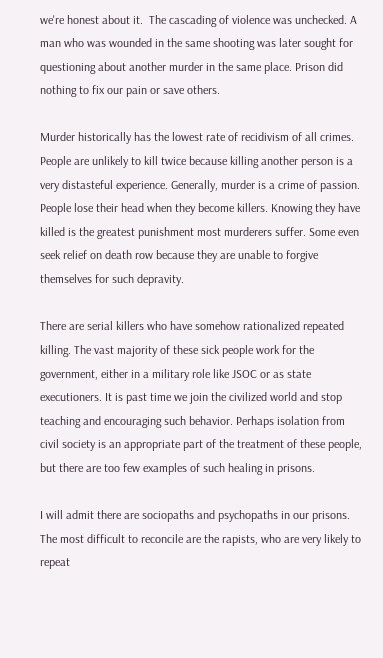we're honest about it.  The cascading of violence was unchecked. A man who was wounded in the same shooting was later sought for questioning about another murder in the same place. Prison did nothing to fix our pain or save others.

Murder historically has the lowest rate of recidivism of all crimes. People are unlikely to kill twice because killing another person is a very distasteful experience. Generally, murder is a crime of passion. People lose their head when they become killers. Knowing they have killed is the greatest punishment most murderers suffer. Some even seek relief on death row because they are unable to forgive themselves for such depravity.

There are serial killers who have somehow rationalized repeated killing. The vast majority of these sick people work for the government, either in a military role like JSOC or as state executioners. It is past time we join the civilized world and stop teaching and encouraging such behavior. Perhaps isolation from civil society is an appropriate part of the treatment of these people, but there are too few examples of such healing in prisons.

I will admit there are sociopaths and psychopaths in our prisons. The most difficult to reconcile are the rapists, who are very likely to repeat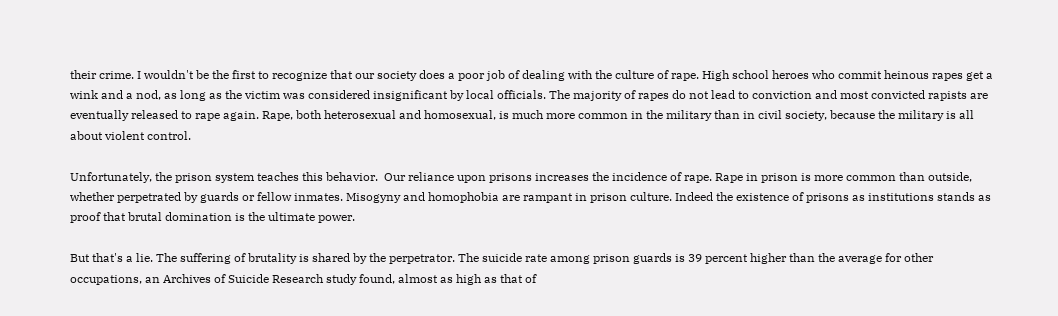their crime. I wouldn't be the first to recognize that our society does a poor job of dealing with the culture of rape. High school heroes who commit heinous rapes get a wink and a nod, as long as the victim was considered insignificant by local officials. The majority of rapes do not lead to conviction and most convicted rapists are eventually released to rape again. Rape, both heterosexual and homosexual, is much more common in the military than in civil society, because the military is all about violent control.

Unfortunately, the prison system teaches this behavior.  Our reliance upon prisons increases the incidence of rape. Rape in prison is more common than outside, whether perpetrated by guards or fellow inmates. Misogyny and homophobia are rampant in prison culture. Indeed the existence of prisons as institutions stands as proof that brutal domination is the ultimate power.

But that's a lie. The suffering of brutality is shared by the perpetrator. The suicide rate among prison guards is 39 percent higher than the average for other occupations, an Archives of Suicide Research study found, almost as high as that of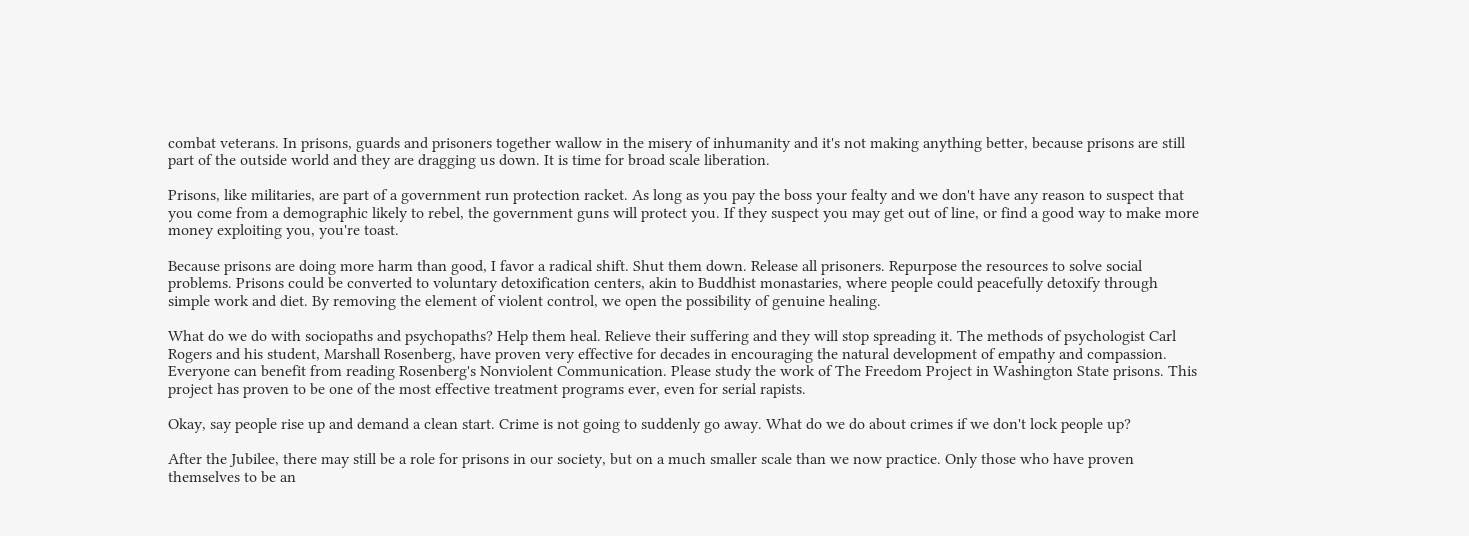combat veterans. In prisons, guards and prisoners together wallow in the misery of inhumanity and it's not making anything better, because prisons are still part of the outside world and they are dragging us down. It is time for broad scale liberation.

Prisons, like militaries, are part of a government run protection racket. As long as you pay the boss your fealty and we don't have any reason to suspect that you come from a demographic likely to rebel, the government guns will protect you. If they suspect you may get out of line, or find a good way to make more money exploiting you, you're toast.

Because prisons are doing more harm than good, I favor a radical shift. Shut them down. Release all prisoners. Repurpose the resources to solve social problems. Prisons could be converted to voluntary detoxification centers, akin to Buddhist monastaries, where people could peacefully detoxify through simple work and diet. By removing the element of violent control, we open the possibility of genuine healing.

What do we do with sociopaths and psychopaths? Help them heal. Relieve their suffering and they will stop spreading it. The methods of psychologist Carl Rogers and his student, Marshall Rosenberg, have proven very effective for decades in encouraging the natural development of empathy and compassion. Everyone can benefit from reading Rosenberg's Nonviolent Communication. Please study the work of The Freedom Project in Washington State prisons. This project has proven to be one of the most effective treatment programs ever, even for serial rapists.

Okay, say people rise up and demand a clean start. Crime is not going to suddenly go away. What do we do about crimes if we don't lock people up?

After the Jubilee, there may still be a role for prisons in our society, but on a much smaller scale than we now practice. Only those who have proven themselves to be an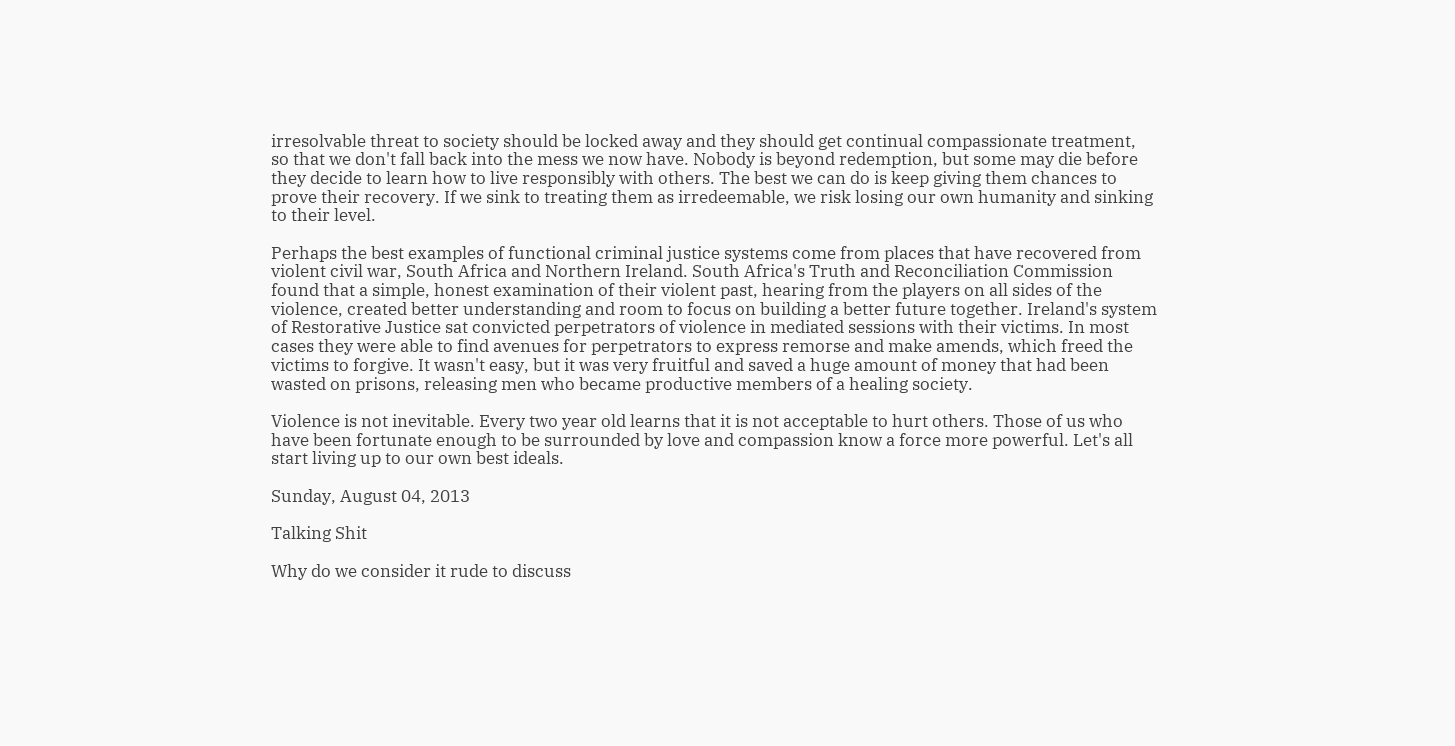irresolvable threat to society should be locked away and they should get continual compassionate treatment, so that we don't fall back into the mess we now have. Nobody is beyond redemption, but some may die before they decide to learn how to live responsibly with others. The best we can do is keep giving them chances to prove their recovery. If we sink to treating them as irredeemable, we risk losing our own humanity and sinking to their level.

Perhaps the best examples of functional criminal justice systems come from places that have recovered from violent civil war, South Africa and Northern Ireland. South Africa's Truth and Reconciliation Commission found that a simple, honest examination of their violent past, hearing from the players on all sides of the violence, created better understanding and room to focus on building a better future together. Ireland's system of Restorative Justice sat convicted perpetrators of violence in mediated sessions with their victims. In most cases they were able to find avenues for perpetrators to express remorse and make amends, which freed the victims to forgive. It wasn't easy, but it was very fruitful and saved a huge amount of money that had been wasted on prisons, releasing men who became productive members of a healing society.

Violence is not inevitable. Every two year old learns that it is not acceptable to hurt others. Those of us who have been fortunate enough to be surrounded by love and compassion know a force more powerful. Let's all start living up to our own best ideals.

Sunday, August 04, 2013

Talking Shit

Why do we consider it rude to discuss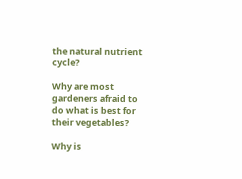the natural nutrient cycle?

Why are most gardeners afraid to do what is best for their vegetables?

Why is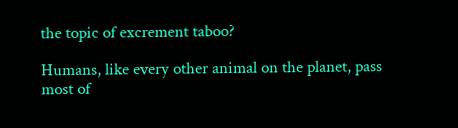the topic of excrement taboo?

Humans, like every other animal on the planet, pass most of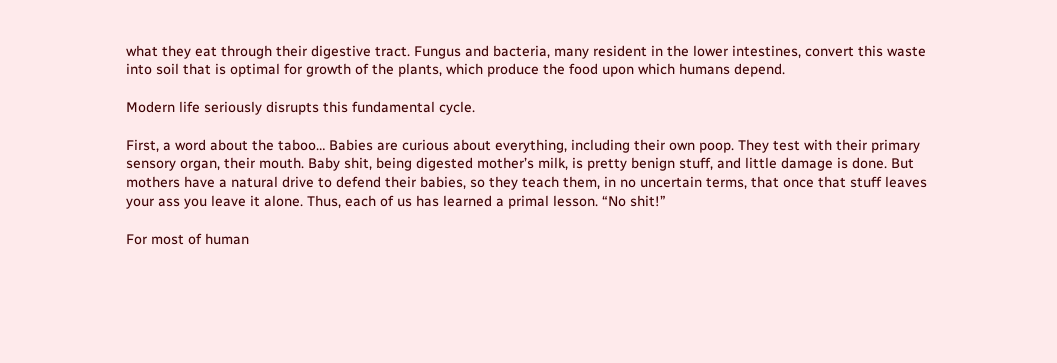what they eat through their digestive tract. Fungus and bacteria, many resident in the lower intestines, convert this waste into soil that is optimal for growth of the plants, which produce the food upon which humans depend.

Modern life seriously disrupts this fundamental cycle.

First, a word about the taboo… Babies are curious about everything, including their own poop. They test with their primary sensory organ, their mouth. Baby shit, being digested mother’s milk, is pretty benign stuff, and little damage is done. But mothers have a natural drive to defend their babies, so they teach them, in no uncertain terms, that once that stuff leaves your ass you leave it alone. Thus, each of us has learned a primal lesson. “No shit!”

For most of human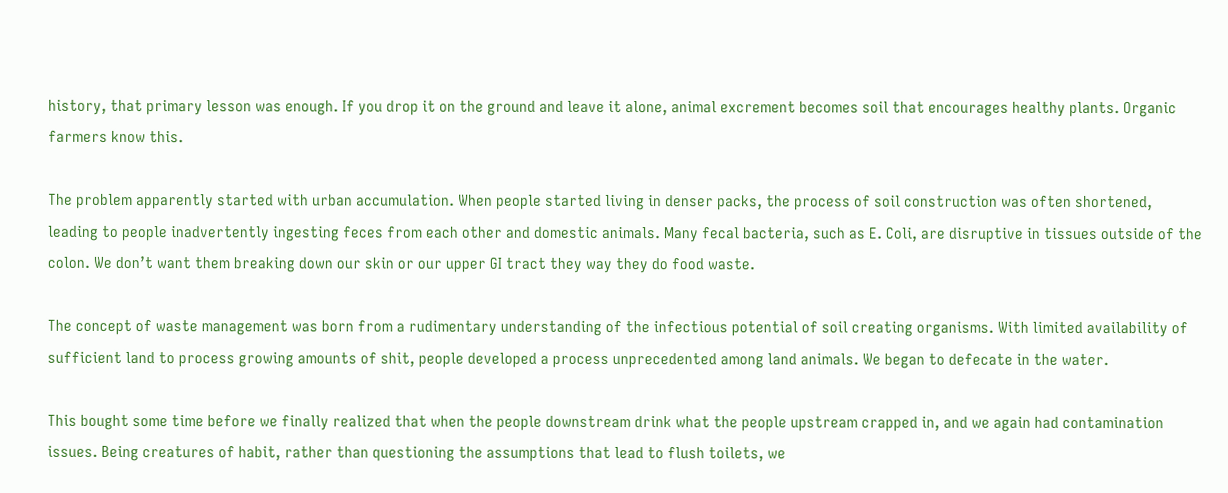history, that primary lesson was enough. If you drop it on the ground and leave it alone, animal excrement becomes soil that encourages healthy plants. Organic farmers know this.

The problem apparently started with urban accumulation. When people started living in denser packs, the process of soil construction was often shortened, leading to people inadvertently ingesting feces from each other and domestic animals. Many fecal bacteria, such as E. Coli, are disruptive in tissues outside of the colon. We don’t want them breaking down our skin or our upper GI tract they way they do food waste.

The concept of waste management was born from a rudimentary understanding of the infectious potential of soil creating organisms. With limited availability of sufficient land to process growing amounts of shit, people developed a process unprecedented among land animals. We began to defecate in the water.

This bought some time before we finally realized that when the people downstream drink what the people upstream crapped in, and we again had contamination issues. Being creatures of habit, rather than questioning the assumptions that lead to flush toilets, we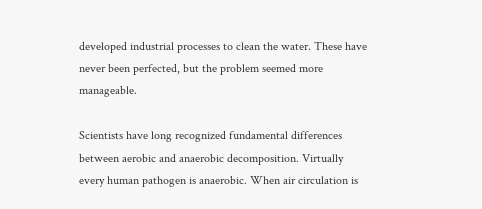developed industrial processes to clean the water. These have never been perfected, but the problem seemed more manageable.

Scientists have long recognized fundamental differences between aerobic and anaerobic decomposition. Virtually every human pathogen is anaerobic. When air circulation is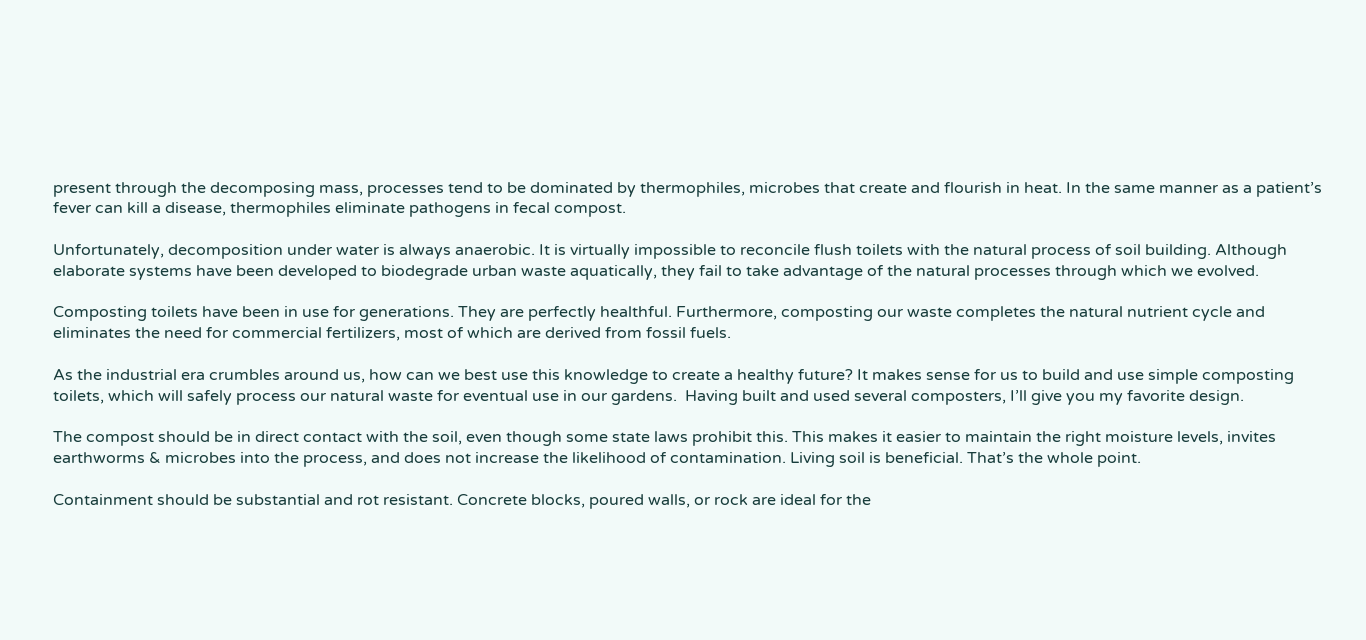present through the decomposing mass, processes tend to be dominated by thermophiles, microbes that create and flourish in heat. In the same manner as a patient’s fever can kill a disease, thermophiles eliminate pathogens in fecal compost.

Unfortunately, decomposition under water is always anaerobic. It is virtually impossible to reconcile flush toilets with the natural process of soil building. Although elaborate systems have been developed to biodegrade urban waste aquatically, they fail to take advantage of the natural processes through which we evolved.

Composting toilets have been in use for generations. They are perfectly healthful. Furthermore, composting our waste completes the natural nutrient cycle and eliminates the need for commercial fertilizers, most of which are derived from fossil fuels.

As the industrial era crumbles around us, how can we best use this knowledge to create a healthy future? It makes sense for us to build and use simple composting toilets, which will safely process our natural waste for eventual use in our gardens.  Having built and used several composters, I’ll give you my favorite design.

The compost should be in direct contact with the soil, even though some state laws prohibit this. This makes it easier to maintain the right moisture levels, invites earthworms & microbes into the process, and does not increase the likelihood of contamination. Living soil is beneficial. That’s the whole point.

Containment should be substantial and rot resistant. Concrete blocks, poured walls, or rock are ideal for the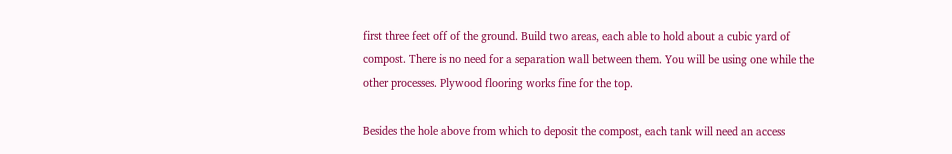first three feet off of the ground. Build two areas, each able to hold about a cubic yard of compost. There is no need for a separation wall between them. You will be using one while the other processes. Plywood flooring works fine for the top.

Besides the hole above from which to deposit the compost, each tank will need an access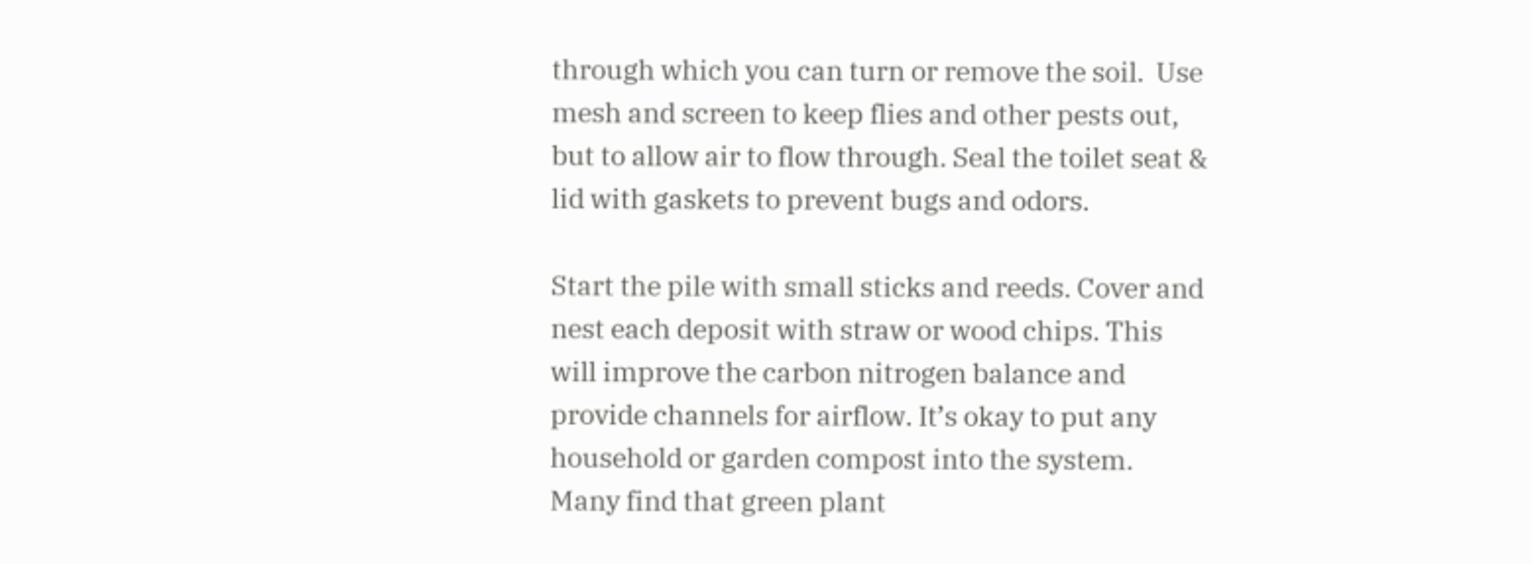through which you can turn or remove the soil.  Use mesh and screen to keep flies and other pests out, but to allow air to flow through. Seal the toilet seat & lid with gaskets to prevent bugs and odors.

Start the pile with small sticks and reeds. Cover and nest each deposit with straw or wood chips. This will improve the carbon nitrogen balance and provide channels for airflow. It’s okay to put any household or garden compost into the system. Many find that green plant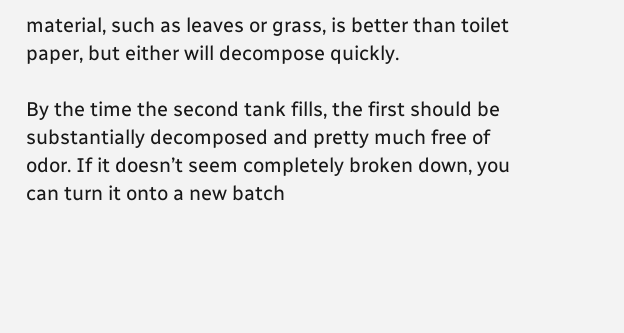material, such as leaves or grass, is better than toilet paper, but either will decompose quickly.

By the time the second tank fills, the first should be substantially decomposed and pretty much free of odor. If it doesn’t seem completely broken down, you can turn it onto a new batch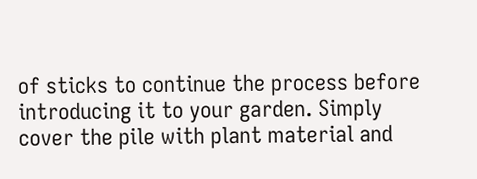of sticks to continue the process before introducing it to your garden. Simply cover the pile with plant material and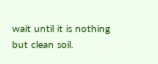wait until it is nothing but clean soil.